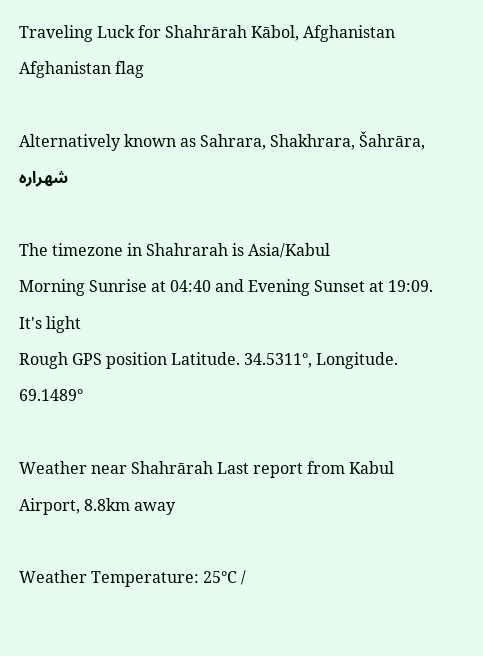Traveling Luck for Shahrārah Kābol, Afghanistan Afghanistan flag

Alternatively known as Sahrara, Shakhrara, Šahrāra, شهراره

The timezone in Shahrarah is Asia/Kabul
Morning Sunrise at 04:40 and Evening Sunset at 19:09. It's light
Rough GPS position Latitude. 34.5311°, Longitude. 69.1489°

Weather near Shahrārah Last report from Kabul Airport, 8.8km away

Weather Temperature: 25°C /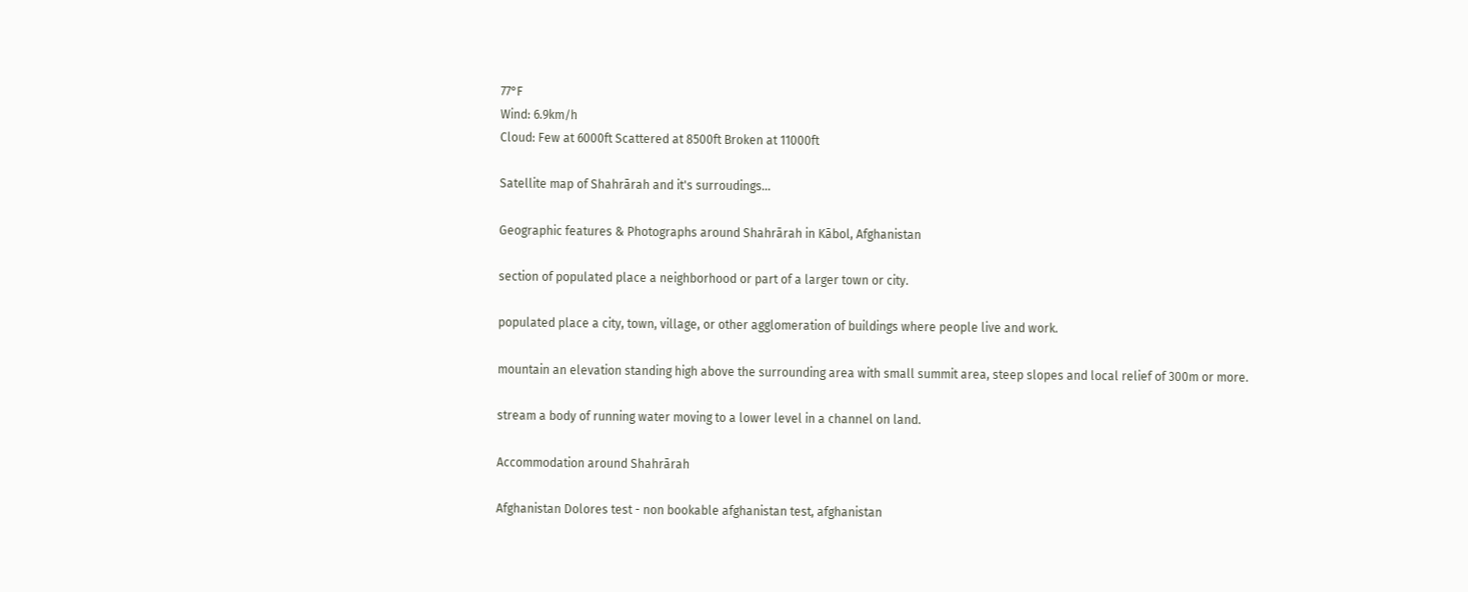77°F
Wind: 6.9km/h
Cloud: Few at 6000ft Scattered at 8500ft Broken at 11000ft

Satellite map of Shahrārah and it's surroudings...

Geographic features & Photographs around Shahrārah in Kābol, Afghanistan

section of populated place a neighborhood or part of a larger town or city.

populated place a city, town, village, or other agglomeration of buildings where people live and work.

mountain an elevation standing high above the surrounding area with small summit area, steep slopes and local relief of 300m or more.

stream a body of running water moving to a lower level in a channel on land.

Accommodation around Shahrārah

Afghanistan Dolores test - non bookable afghanistan test, afghanistan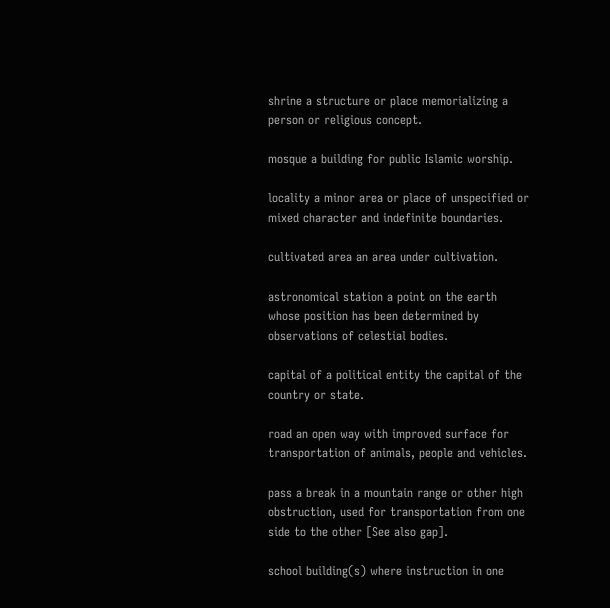shrine a structure or place memorializing a person or religious concept.

mosque a building for public Islamic worship.

locality a minor area or place of unspecified or mixed character and indefinite boundaries.

cultivated area an area under cultivation.

astronomical station a point on the earth whose position has been determined by observations of celestial bodies.

capital of a political entity the capital of the country or state.

road an open way with improved surface for transportation of animals, people and vehicles.

pass a break in a mountain range or other high obstruction, used for transportation from one side to the other [See also gap].

school building(s) where instruction in one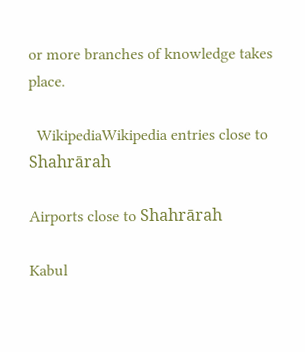or more branches of knowledge takes place.

  WikipediaWikipedia entries close to Shahrārah

Airports close to Shahrārah

Kabul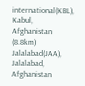international(KBL), Kabul, Afghanistan (8.8km)
Jalalabad(JAA), Jalalabad, Afghanistan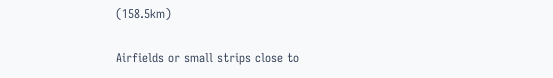(158.5km)

Airfields or small strips close to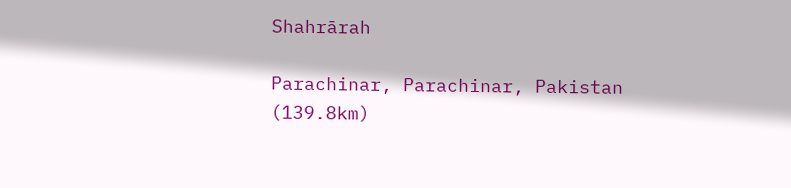Shahrārah

Parachinar, Parachinar, Pakistan (139.8km)